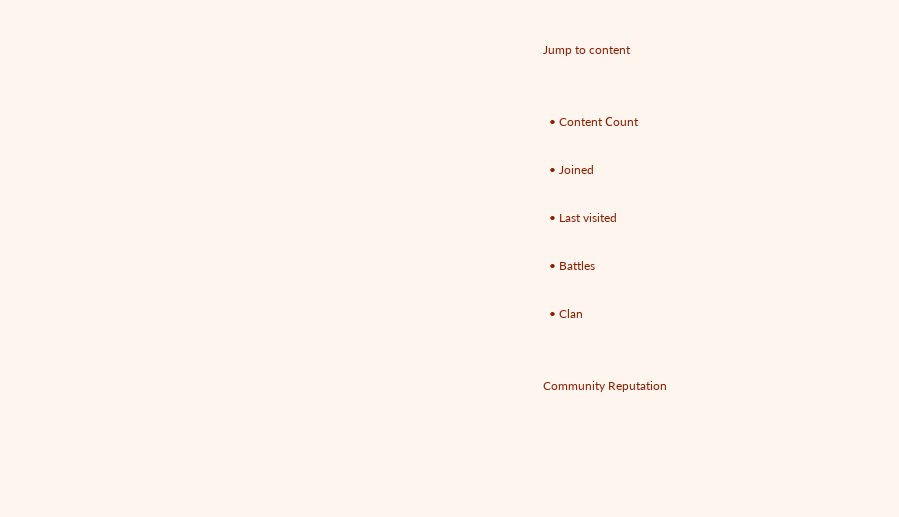Jump to content


  • Content Сount

  • Joined

  • Last visited

  • Battles

  • Clan


Community Reputation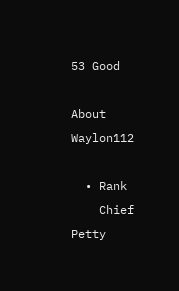53 Good

About Waylon112

  • Rank
    Chief Petty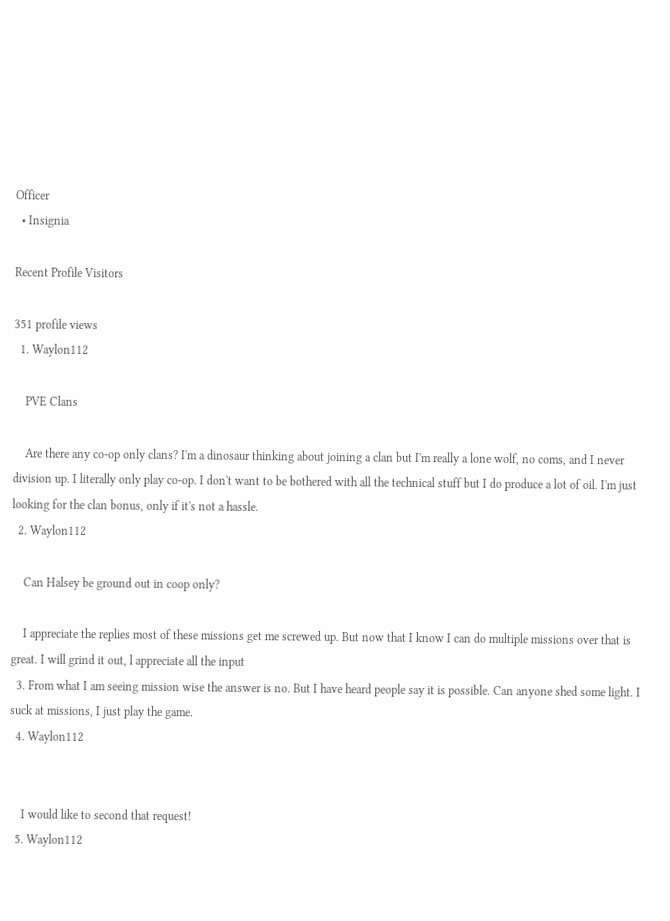Officer
  • Insignia

Recent Profile Visitors

351 profile views
  1. Waylon112

    PVE Clans

    Are there any co-op only clans? I'm a dinosaur thinking about joining a clan but I'm really a lone wolf, no coms, and I never division up. I literally only play co-op. I don't want to be bothered with all the technical stuff but I do produce a lot of oil. I'm just looking for the clan bonus, only if it's not a hassle.
  2. Waylon112

    Can Halsey be ground out in coop only?

    I appreciate the replies most of these missions get me screwed up. But now that I know I can do multiple missions over that is great. I will grind it out, l appreciate all the input
  3. From what I am seeing mission wise the answer is no. But I have heard people say it is possible. Can anyone shed some light. I suck at missions, I just play the game.
  4. Waylon112


    I would like to second that request!
  5. Waylon112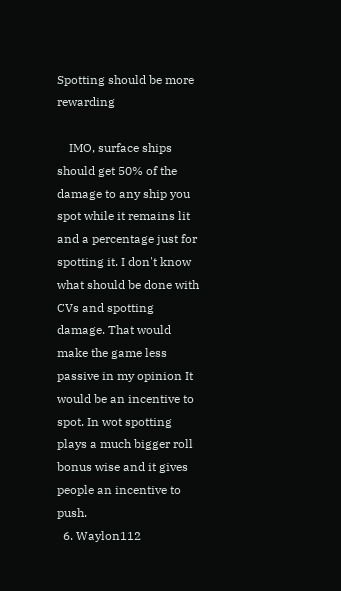Spotting should be more rewarding

    IMO, surface ships should get 50% of the damage to any ship you spot while it remains lit and a percentage just for spotting it. I don't know what should be done with CVs and spotting damage. That would make the game less passive in my opinion It would be an incentive to spot. In wot spotting plays a much bigger roll bonus wise and it gives people an incentive to push.
  6. Waylon112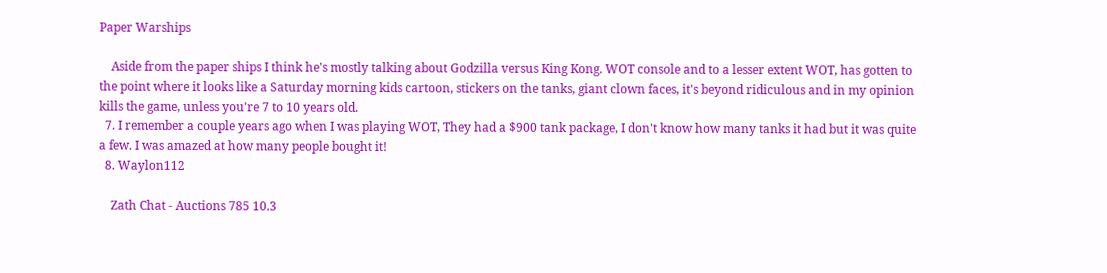Paper Warships

    Aside from the paper ships I think he's mostly talking about Godzilla versus King Kong. WOT console and to a lesser extent WOT, has gotten to the point where it looks like a Saturday morning kids cartoon, stickers on the tanks, giant clown faces, it's beyond ridiculous and in my opinion kills the game, unless you're 7 to 10 years old.
  7. I remember a couple years ago when I was playing WOT, They had a $900 tank package, I don't know how many tanks it had but it was quite a few. I was amazed at how many people bought it!
  8. Waylon112

    Zath Chat - Auctions 785 10.3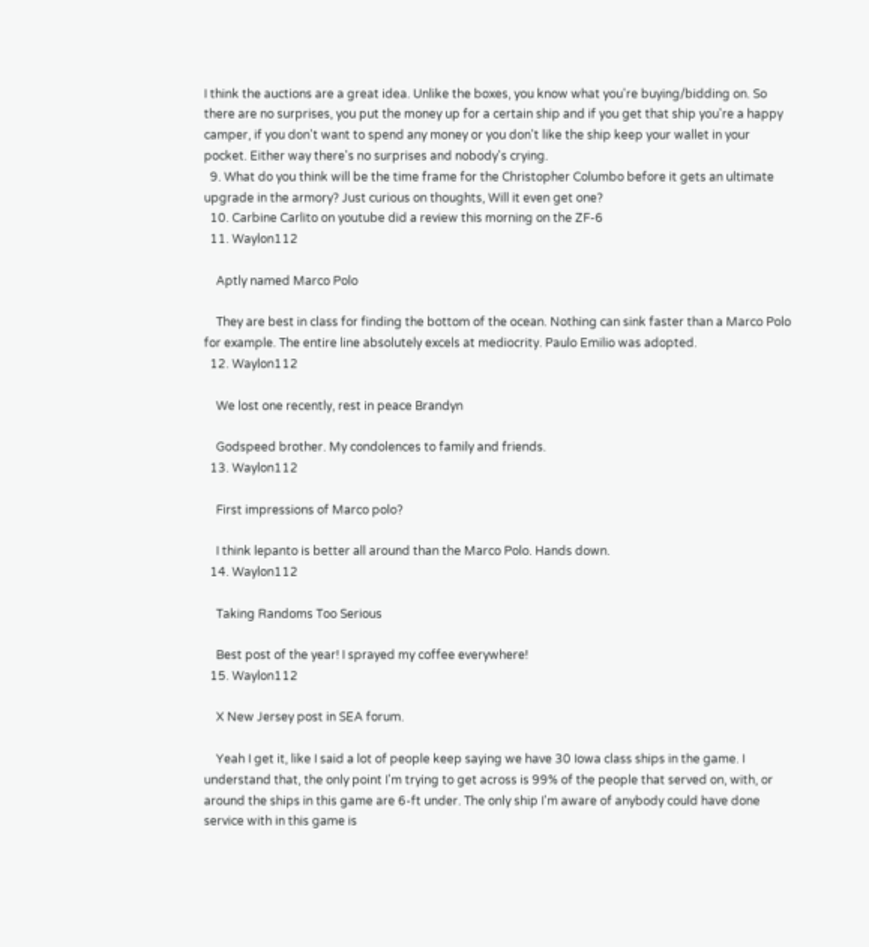I think the auctions are a great idea. Unlike the boxes, you know what you're buying/bidding on. So there are no surprises, you put the money up for a certain ship and if you get that ship you're a happy camper, if you don't want to spend any money or you don't like the ship keep your wallet in your pocket. Either way there's no surprises and nobody's crying.
  9. What do you think will be the time frame for the Christopher Columbo before it gets an ultimate upgrade in the armory? Just curious on thoughts, Will it even get one?
  10. Carbine Carlito on youtube did a review this morning on the ZF-6
  11. Waylon112

    Aptly named Marco Polo

    They are best in class for finding the bottom of the ocean. Nothing can sink faster than a Marco Polo for example. The entire line absolutely excels at mediocrity. Paulo Emilio was adopted.
  12. Waylon112

    We lost one recently, rest in peace Brandyn

    Godspeed brother. My condolences to family and friends.
  13. Waylon112

    First impressions of Marco polo?

    I think lepanto is better all around than the Marco Polo. Hands down.
  14. Waylon112

    Taking Randoms Too Serious

    Best post of the year! I sprayed my coffee everywhere!
  15. Waylon112

    X New Jersey post in SEA forum.

    Yeah I get it, like I said a lot of people keep saying we have 30 Iowa class ships in the game. I understand that, the only point I'm trying to get across is 99% of the people that served on, with, or around the ships in this game are 6-ft under. The only ship I'm aware of anybody could have done service with in this game is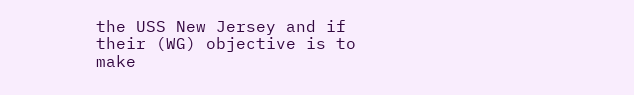the USS New Jersey and if their (WG) objective is to make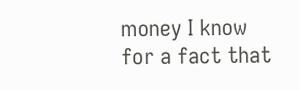money I know for a fact that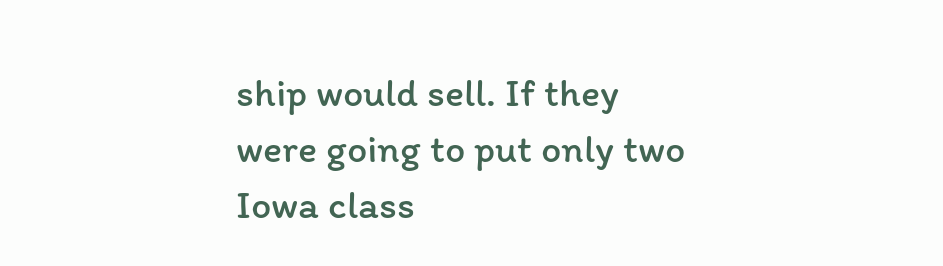ship would sell. If they were going to put only two Iowa class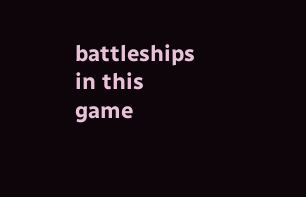battleships in this game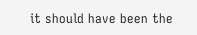it should have been the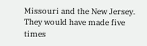Missouri and the New Jersey. They would have made five times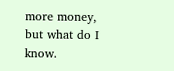more money, but what do I know.